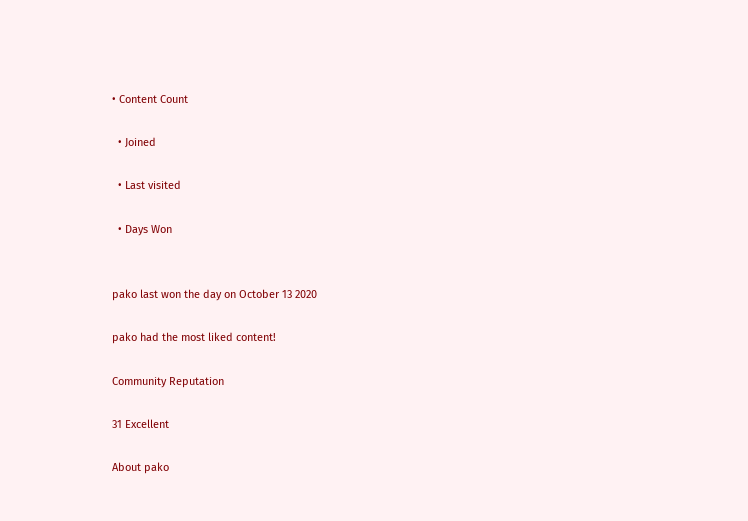• Content Count

  • Joined

  • Last visited

  • Days Won


pako last won the day on October 13 2020

pako had the most liked content!

Community Reputation

31 Excellent

About pako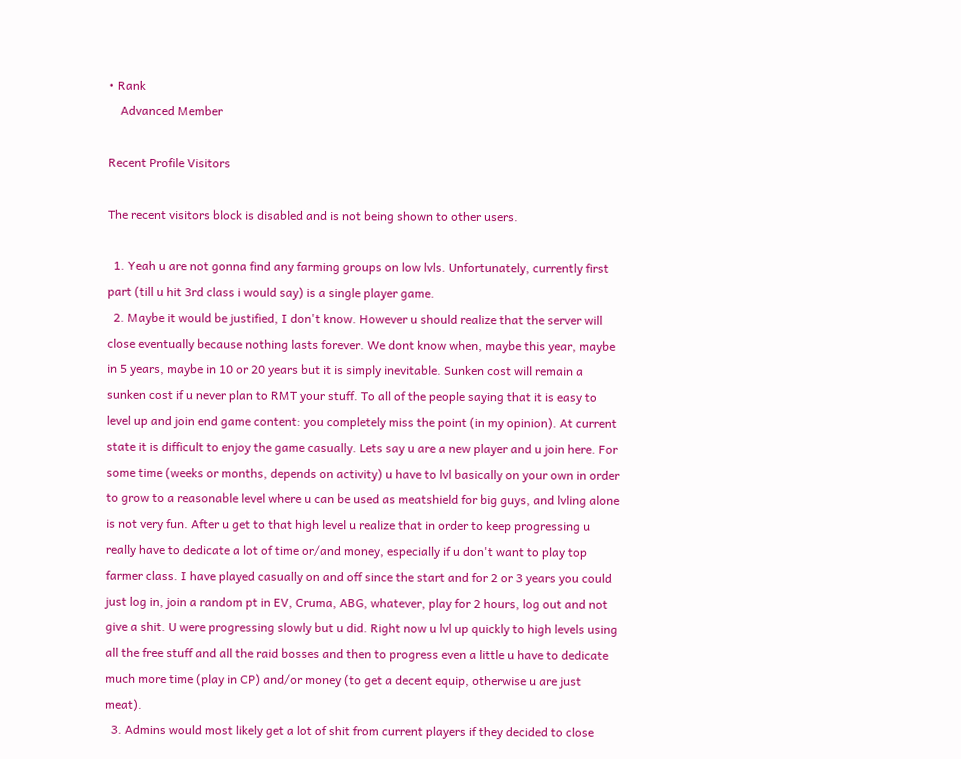• Rank
    Advanced Member

Recent Profile Visitors

The recent visitors block is disabled and is not being shown to other users.

  1. Yeah u are not gonna find any farming groups on low lvls. Unfortunately, currently first part (till u hit 3rd class i would say) is a single player game.
  2. Maybe it would be justified, I don't know. However u should realize that the server will close eventually because nothing lasts forever. We dont know when, maybe this year, maybe in 5 years, maybe in 10 or 20 years but it is simply inevitable. Sunken cost will remain a sunken cost if u never plan to RMT your stuff. To all of the people saying that it is easy to level up and join end game content: you completely miss the point (in my opinion). At current state it is difficult to enjoy the game casually. Lets say u are a new player and u join here. For some time (weeks or months, depends on activity) u have to lvl basically on your own in order to grow to a reasonable level where u can be used as meatshield for big guys, and lvling alone is not very fun. After u get to that high level u realize that in order to keep progressing u really have to dedicate a lot of time or/and money, especially if u don't want to play top farmer class. I have played casually on and off since the start and for 2 or 3 years you could just log in, join a random pt in EV, Cruma, ABG, whatever, play for 2 hours, log out and not give a shit. U were progressing slowly but u did. Right now u lvl up quickly to high levels using all the free stuff and all the raid bosses and then to progress even a little u have to dedicate much more time (play in CP) and/or money (to get a decent equip, otherwise u are just meat).
  3. Admins would most likely get a lot of shit from current players if they decided to close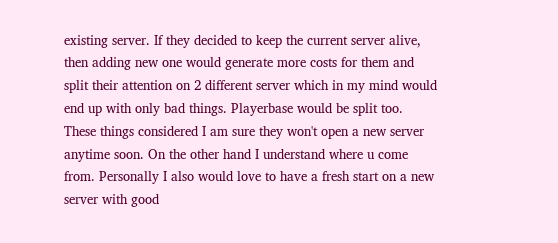existing server. If they decided to keep the current server alive, then adding new one would generate more costs for them and split their attention on 2 different server which in my mind would end up with only bad things. Playerbase would be split too. These things considered I am sure they won't open a new server anytime soon. On the other hand I understand where u come from. Personally I also would love to have a fresh start on a new server with good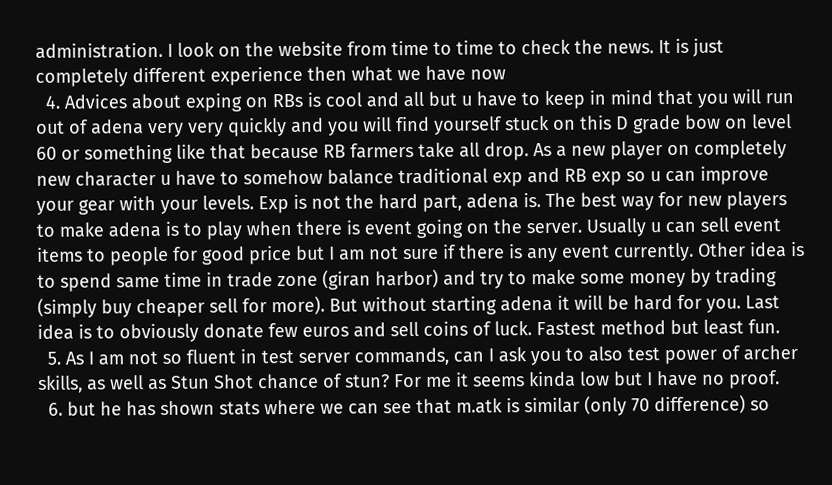administration. I look on the website from time to time to check the news. It is just completely different experience then what we have now
  4. Advices about exping on RBs is cool and all but u have to keep in mind that you will run out of adena very very quickly and you will find yourself stuck on this D grade bow on level 60 or something like that because RB farmers take all drop. As a new player on completely new character u have to somehow balance traditional exp and RB exp so u can improve your gear with your levels. Exp is not the hard part, adena is. The best way for new players to make adena is to play when there is event going on the server. Usually u can sell event items to people for good price but I am not sure if there is any event currently. Other idea is to spend same time in trade zone (giran harbor) and try to make some money by trading (simply buy cheaper sell for more). But without starting adena it will be hard for you. Last idea is to obviously donate few euros and sell coins of luck. Fastest method but least fun.
  5. As I am not so fluent in test server commands, can I ask you to also test power of archer skills, as well as Stun Shot chance of stun? For me it seems kinda low but I have no proof.
  6. but he has shown stats where we can see that m.atk is similar (only 70 difference) so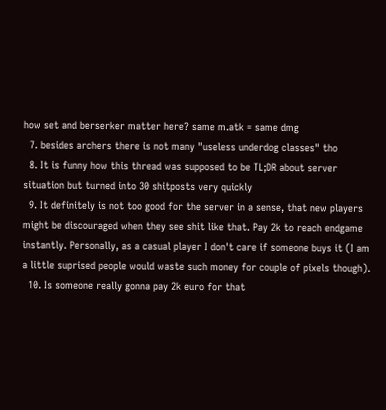how set and berserker matter here? same m.atk = same dmg
  7. besides archers there is not many "useless underdog classes" tho
  8. It is funny how this thread was supposed to be TL;DR about server situation but turned into 30 shitposts very quickly
  9. It definitely is not too good for the server in a sense, that new players might be discouraged when they see shit like that. Pay 2k to reach endgame instantly. Personally, as a casual player I don't care if someone buys it (I am a little suprised people would waste such money for couple of pixels though).
  10. Is someone really gonna pay 2k euro for that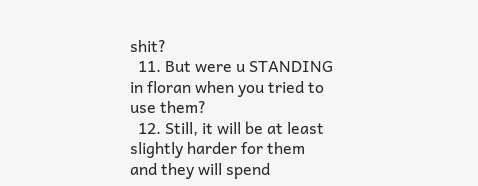shit?
  11. But were u STANDING in floran when you tried to use them?
  12. Still, it will be at least slightly harder for them and they will spend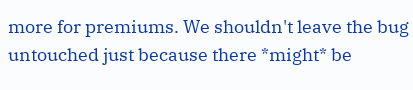more for premiums. We shouldn't leave the bug untouched just because there *might* be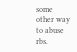some other way to abuse rbs.